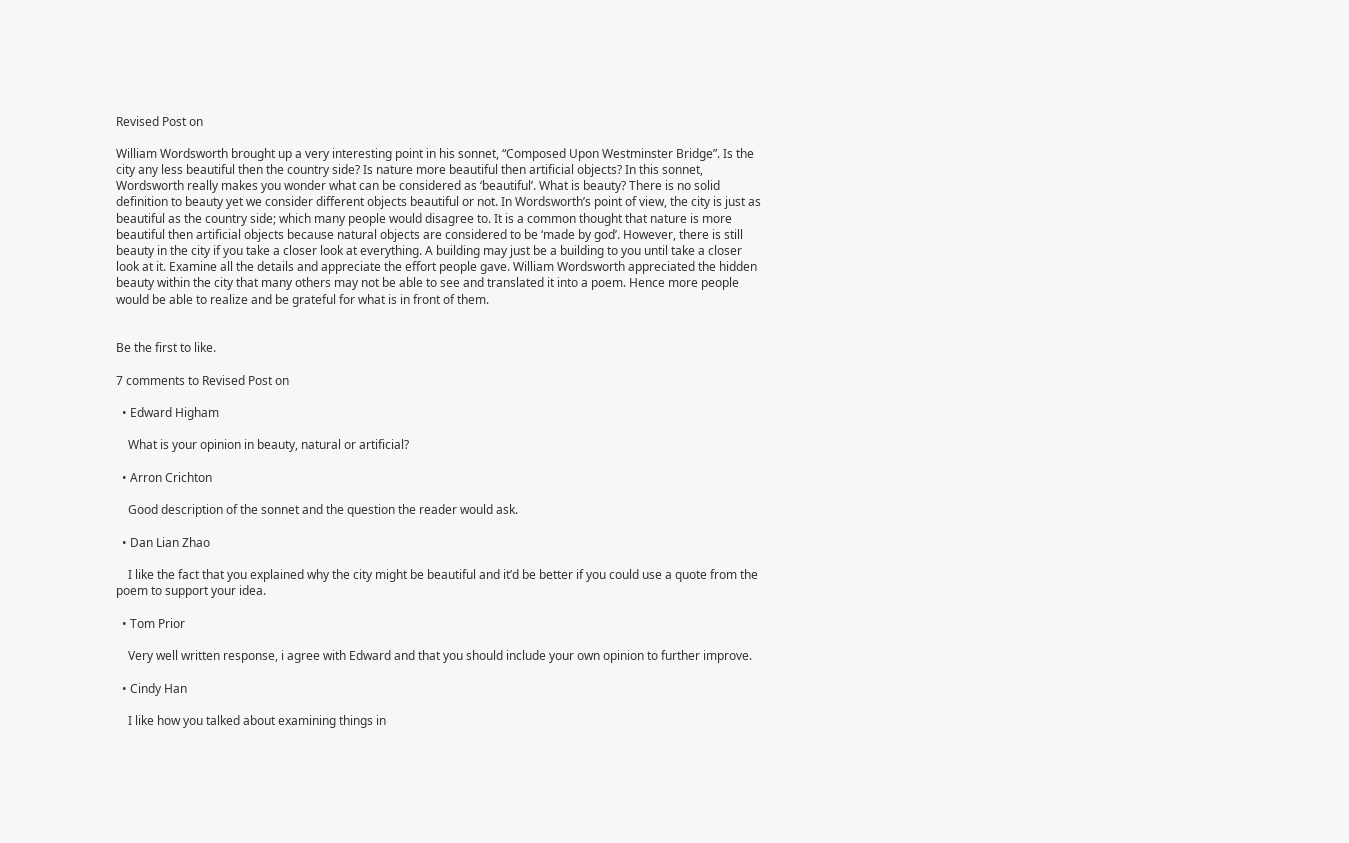Revised Post on

William Wordsworth brought up a very interesting point in his sonnet, “Composed Upon Westminster Bridge”. Is the city any less beautiful then the country side? Is nature more beautiful then artificial objects? In this sonnet, Wordsworth really makes you wonder what can be considered as ‘beautiful’. What is beauty? There is no solid definition to beauty yet we consider different objects beautiful or not. In Wordsworth’s point of view, the city is just as beautiful as the country side; which many people would disagree to. It is a common thought that nature is more beautiful then artificial objects because natural objects are considered to be ‘made by god’. However, there is still beauty in the city if you take a closer look at everything. A building may just be a building to you until take a closer look at it. Examine all the details and appreciate the effort people gave. William Wordsworth appreciated the hidden beauty within the city that many others may not be able to see and translated it into a poem. Hence more people would be able to realize and be grateful for what is in front of them.


Be the first to like.

7 comments to Revised Post on

  • Edward Higham

    What is your opinion in beauty, natural or artificial?

  • Arron Crichton

    Good description of the sonnet and the question the reader would ask.

  • Dan Lian Zhao

    I like the fact that you explained why the city might be beautiful and it’d be better if you could use a quote from the poem to support your idea.

  • Tom Prior

    Very well written response, i agree with Edward and that you should include your own opinion to further improve.

  • Cindy Han

    I like how you talked about examining things in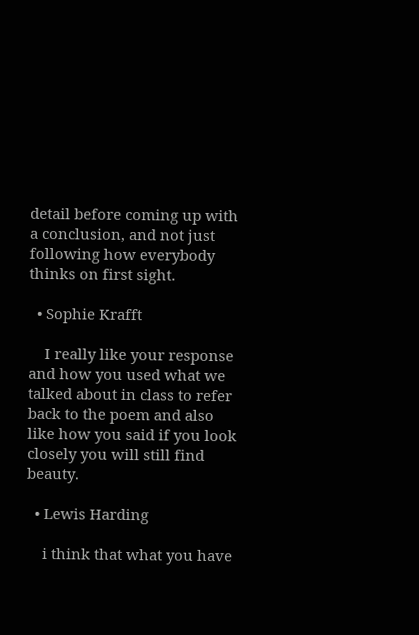detail before coming up with a conclusion, and not just following how everybody thinks on first sight.

  • Sophie Krafft

    I really like your response and how you used what we talked about in class to refer back to the poem and also like how you said if you look closely you will still find beauty.

  • Lewis Harding

    i think that what you have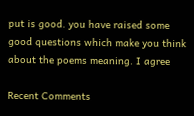put is good. you have raised some good questions which make you think about the poems meaning. I agree

Recent Comments